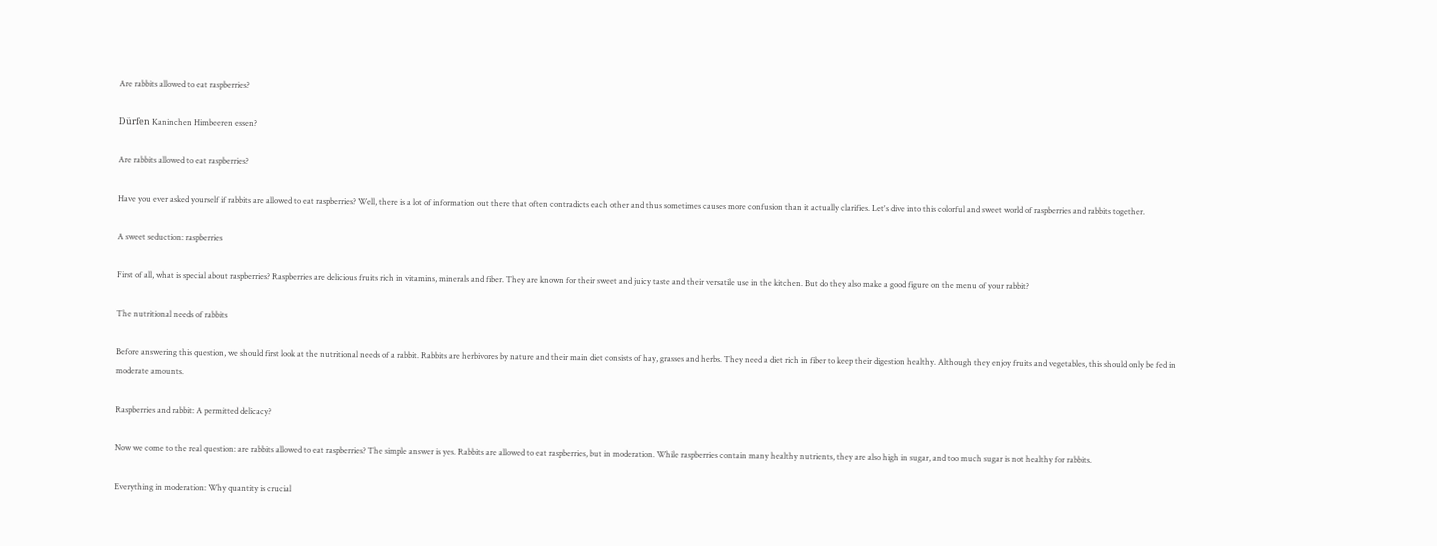Are rabbits allowed to eat raspberries?

Dürfen Kaninchen Himbeeren essen?

Are rabbits allowed to eat raspberries?

Have you ever asked yourself if rabbits are allowed to eat raspberries? Well, there is a lot of information out there that often contradicts each other and thus sometimes causes more confusion than it actually clarifies. Let's dive into this colorful and sweet world of raspberries and rabbits together.

A sweet seduction: raspberries

First of all, what is special about raspberries? Raspberries are delicious fruits rich in vitamins, minerals and fiber. They are known for their sweet and juicy taste and their versatile use in the kitchen. But do they also make a good figure on the menu of your rabbit?

The nutritional needs of rabbits

Before answering this question, we should first look at the nutritional needs of a rabbit. Rabbits are herbivores by nature and their main diet consists of hay, grasses and herbs. They need a diet rich in fiber to keep their digestion healthy. Although they enjoy fruits and vegetables, this should only be fed in moderate amounts.

Raspberries and rabbit: A permitted delicacy?

Now we come to the real question: are rabbits allowed to eat raspberries? The simple answer is yes. Rabbits are allowed to eat raspberries, but in moderation. While raspberries contain many healthy nutrients, they are also high in sugar, and too much sugar is not healthy for rabbits.

Everything in moderation: Why quantity is crucial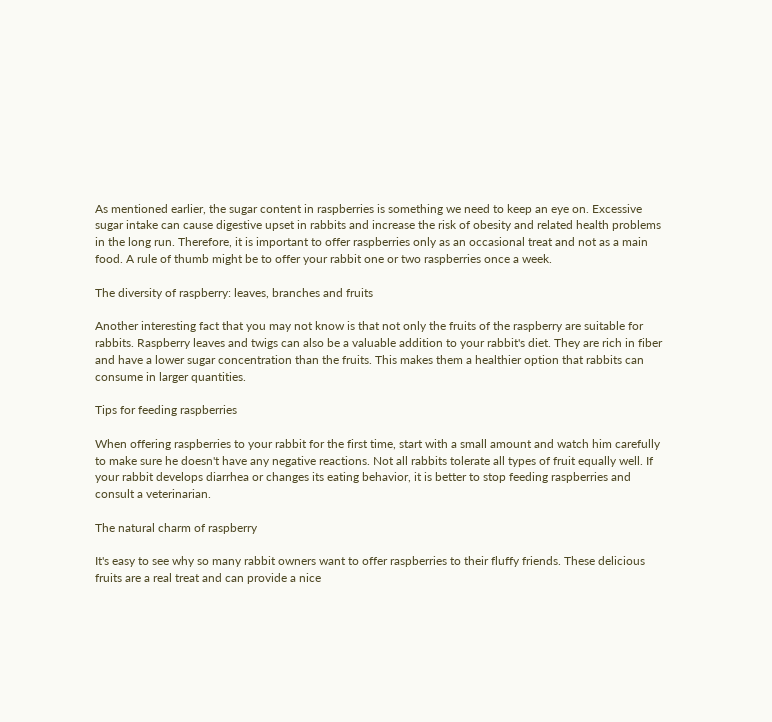As mentioned earlier, the sugar content in raspberries is something we need to keep an eye on. Excessive sugar intake can cause digestive upset in rabbits and increase the risk of obesity and related health problems in the long run. Therefore, it is important to offer raspberries only as an occasional treat and not as a main food. A rule of thumb might be to offer your rabbit one or two raspberries once a week.

The diversity of raspberry: leaves, branches and fruits

Another interesting fact that you may not know is that not only the fruits of the raspberry are suitable for rabbits. Raspberry leaves and twigs can also be a valuable addition to your rabbit's diet. They are rich in fiber and have a lower sugar concentration than the fruits. This makes them a healthier option that rabbits can consume in larger quantities.

Tips for feeding raspberries

When offering raspberries to your rabbit for the first time, start with a small amount and watch him carefully to make sure he doesn't have any negative reactions. Not all rabbits tolerate all types of fruit equally well. If your rabbit develops diarrhea or changes its eating behavior, it is better to stop feeding raspberries and consult a veterinarian.

The natural charm of raspberry

It's easy to see why so many rabbit owners want to offer raspberries to their fluffy friends. These delicious fruits are a real treat and can provide a nice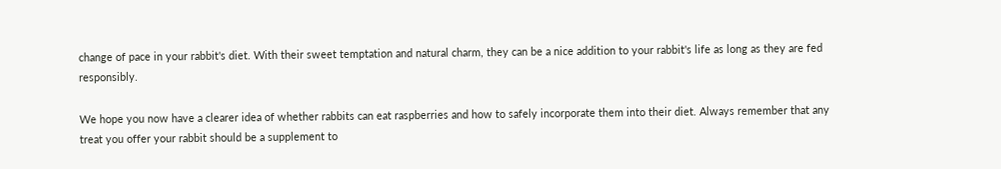change of pace in your rabbit's diet. With their sweet temptation and natural charm, they can be a nice addition to your rabbit's life as long as they are fed responsibly.

We hope you now have a clearer idea of whether rabbits can eat raspberries and how to safely incorporate them into their diet. Always remember that any treat you offer your rabbit should be a supplement to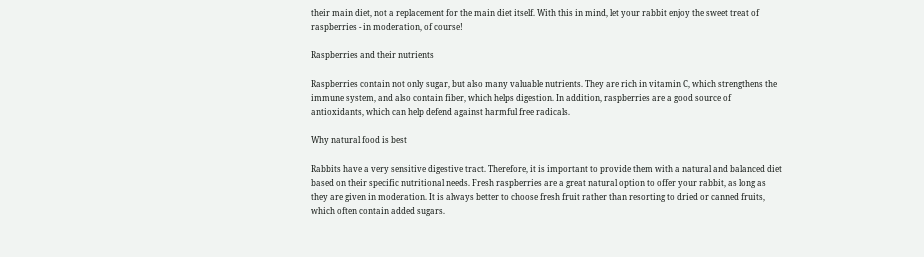their main diet, not a replacement for the main diet itself. With this in mind, let your rabbit enjoy the sweet treat of raspberries - in moderation, of course!

Raspberries and their nutrients

Raspberries contain not only sugar, but also many valuable nutrients. They are rich in vitamin C, which strengthens the immune system, and also contain fiber, which helps digestion. In addition, raspberries are a good source of antioxidants, which can help defend against harmful free radicals.

Why natural food is best

Rabbits have a very sensitive digestive tract. Therefore, it is important to provide them with a natural and balanced diet based on their specific nutritional needs. Fresh raspberries are a great natural option to offer your rabbit, as long as they are given in moderation. It is always better to choose fresh fruit rather than resorting to dried or canned fruits, which often contain added sugars.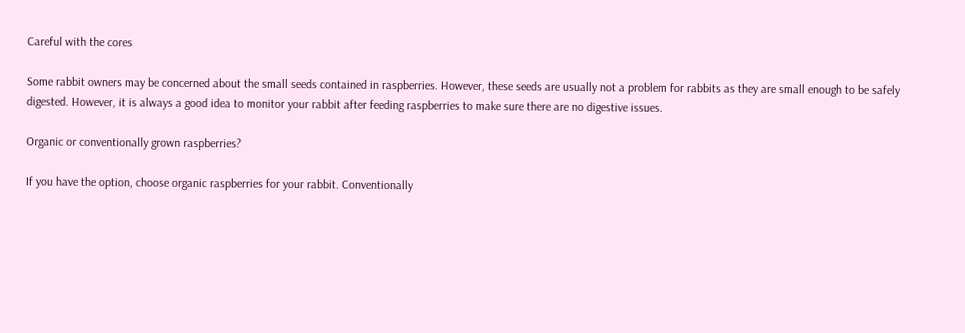Careful with the cores

Some rabbit owners may be concerned about the small seeds contained in raspberries. However, these seeds are usually not a problem for rabbits as they are small enough to be safely digested. However, it is always a good idea to monitor your rabbit after feeding raspberries to make sure there are no digestive issues.

Organic or conventionally grown raspberries?

If you have the option, choose organic raspberries for your rabbit. Conventionally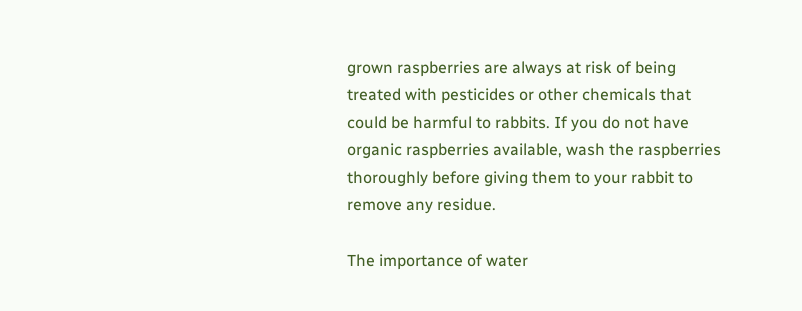grown raspberries are always at risk of being treated with pesticides or other chemicals that could be harmful to rabbits. If you do not have organic raspberries available, wash the raspberries thoroughly before giving them to your rabbit to remove any residue.

The importance of water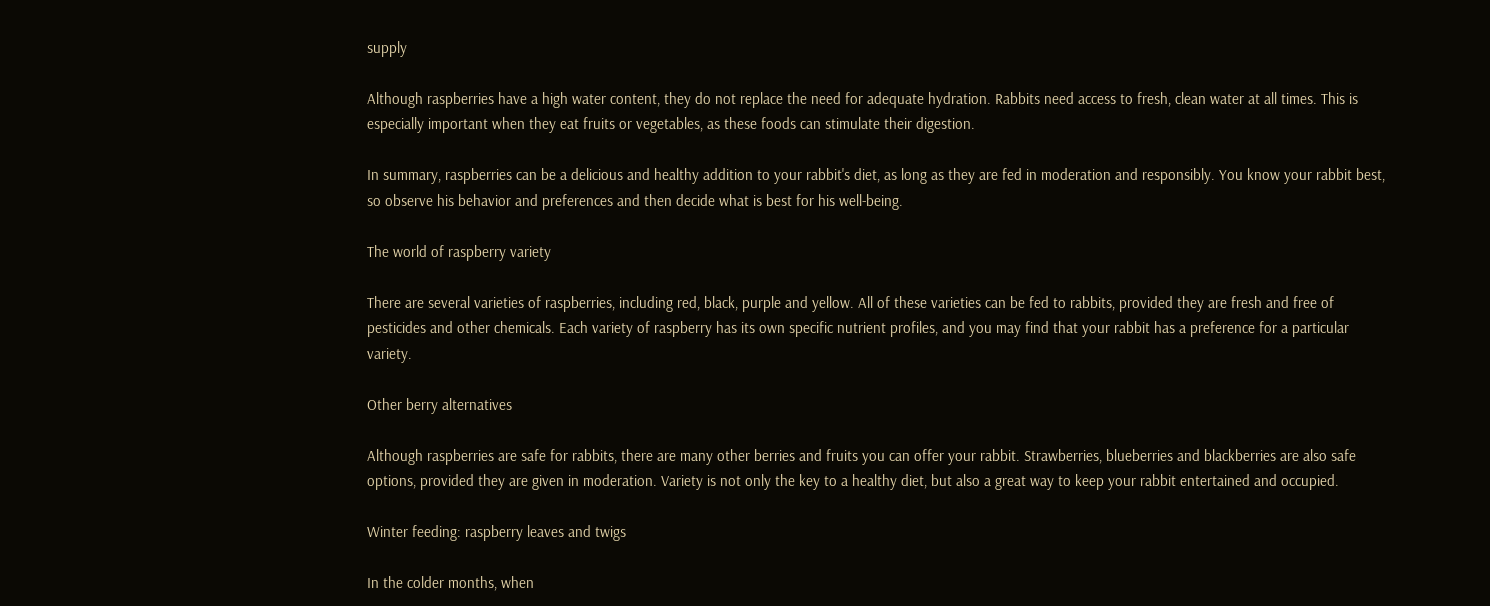supply

Although raspberries have a high water content, they do not replace the need for adequate hydration. Rabbits need access to fresh, clean water at all times. This is especially important when they eat fruits or vegetables, as these foods can stimulate their digestion.

In summary, raspberries can be a delicious and healthy addition to your rabbit's diet, as long as they are fed in moderation and responsibly. You know your rabbit best, so observe his behavior and preferences and then decide what is best for his well-being.

The world of raspberry variety

There are several varieties of raspberries, including red, black, purple and yellow. All of these varieties can be fed to rabbits, provided they are fresh and free of pesticides and other chemicals. Each variety of raspberry has its own specific nutrient profiles, and you may find that your rabbit has a preference for a particular variety.

Other berry alternatives

Although raspberries are safe for rabbits, there are many other berries and fruits you can offer your rabbit. Strawberries, blueberries and blackberries are also safe options, provided they are given in moderation. Variety is not only the key to a healthy diet, but also a great way to keep your rabbit entertained and occupied.

Winter feeding: raspberry leaves and twigs

In the colder months, when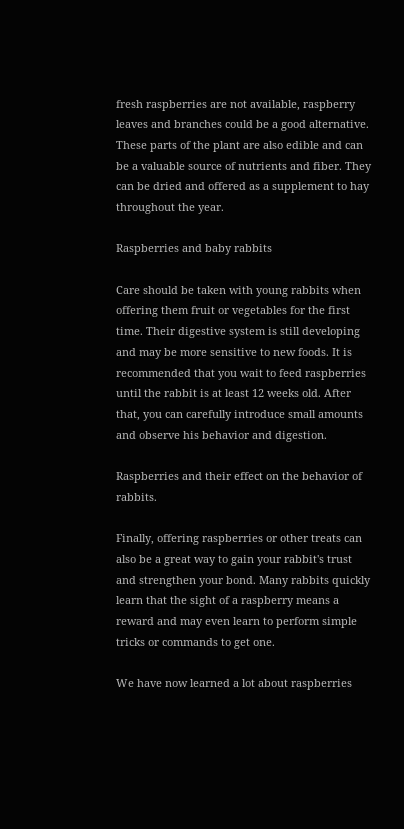fresh raspberries are not available, raspberry leaves and branches could be a good alternative. These parts of the plant are also edible and can be a valuable source of nutrients and fiber. They can be dried and offered as a supplement to hay throughout the year.

Raspberries and baby rabbits

Care should be taken with young rabbits when offering them fruit or vegetables for the first time. Their digestive system is still developing and may be more sensitive to new foods. It is recommended that you wait to feed raspberries until the rabbit is at least 12 weeks old. After that, you can carefully introduce small amounts and observe his behavior and digestion.

Raspberries and their effect on the behavior of rabbits.

Finally, offering raspberries or other treats can also be a great way to gain your rabbit's trust and strengthen your bond. Many rabbits quickly learn that the sight of a raspberry means a reward and may even learn to perform simple tricks or commands to get one.

We have now learned a lot about raspberries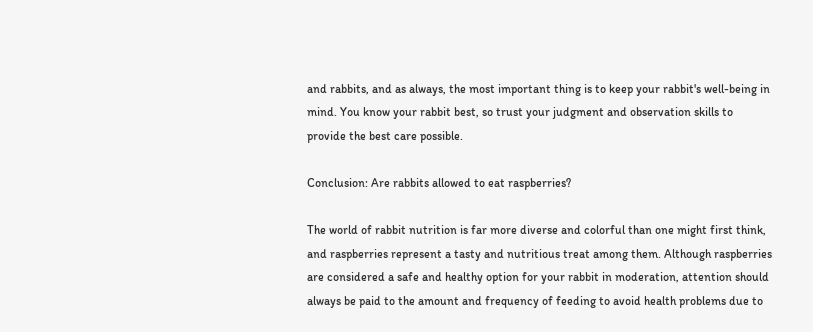and rabbits, and as always, the most important thing is to keep your rabbit's well-being in mind. You know your rabbit best, so trust your judgment and observation skills to provide the best care possible.

Conclusion: Are rabbits allowed to eat raspberries?

The world of rabbit nutrition is far more diverse and colorful than one might first think, and raspberries represent a tasty and nutritious treat among them. Although raspberries are considered a safe and healthy option for your rabbit in moderation, attention should always be paid to the amount and frequency of feeding to avoid health problems due to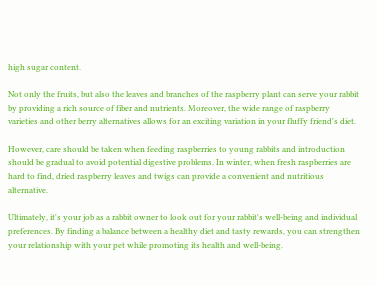high sugar content.

Not only the fruits, but also the leaves and branches of the raspberry plant can serve your rabbit by providing a rich source of fiber and nutrients. Moreover, the wide range of raspberry varieties and other berry alternatives allows for an exciting variation in your fluffy friend's diet.

However, care should be taken when feeding raspberries to young rabbits and introduction should be gradual to avoid potential digestive problems. In winter, when fresh raspberries are hard to find, dried raspberry leaves and twigs can provide a convenient and nutritious alternative.

Ultimately, it's your job as a rabbit owner to look out for your rabbit's well-being and individual preferences. By finding a balance between a healthy diet and tasty rewards, you can strengthen your relationship with your pet while promoting its health and well-being.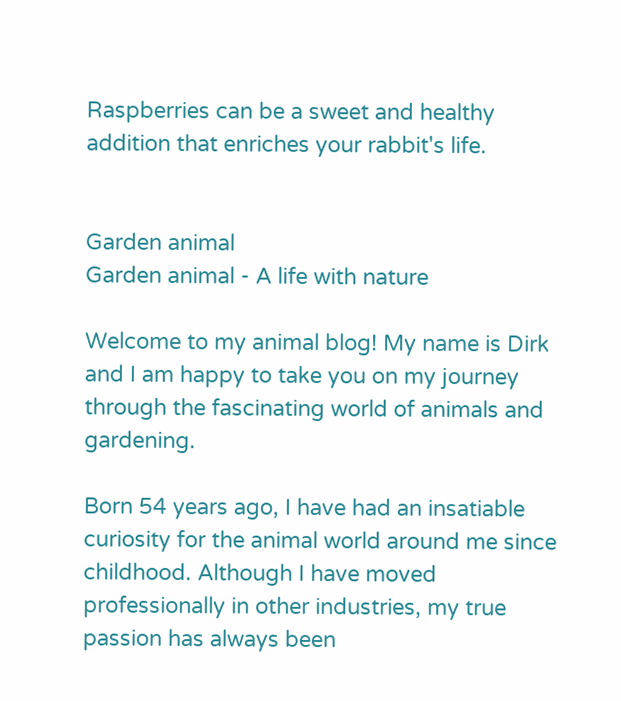Raspberries can be a sweet and healthy addition that enriches your rabbit's life.


Garden animal
Garden animal - A life with nature

Welcome to my animal blog! My name is Dirk and I am happy to take you on my journey through the fascinating world of animals and gardening.

Born 54 years ago, I have had an insatiable curiosity for the animal world around me since childhood. Although I have moved professionally in other industries, my true passion has always been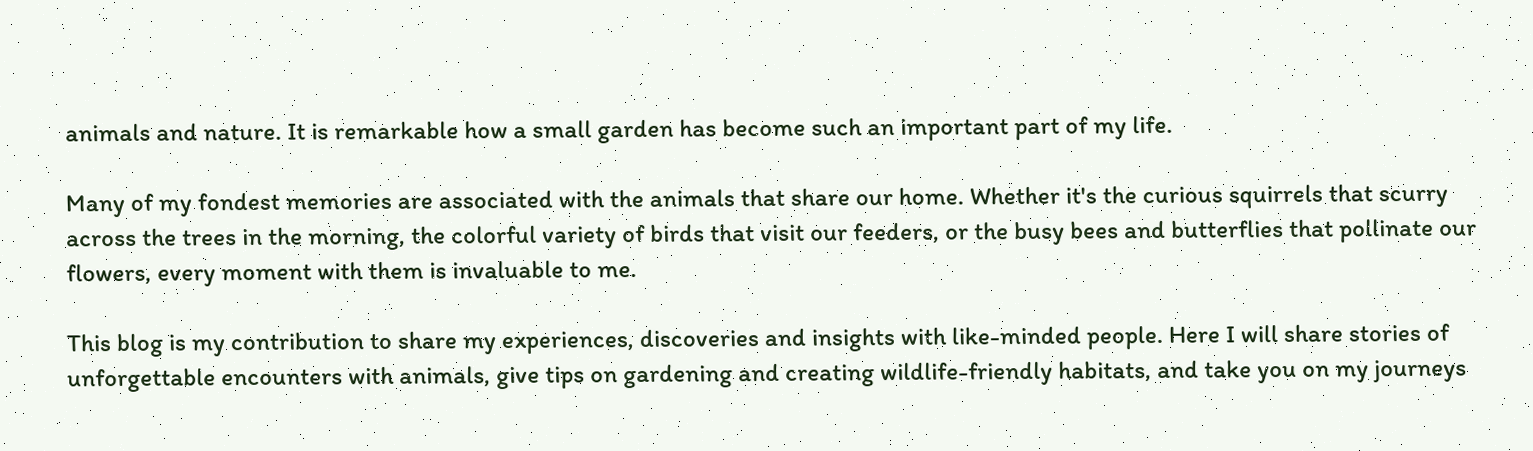animals and nature. It is remarkable how a small garden has become such an important part of my life.

Many of my fondest memories are associated with the animals that share our home. Whether it's the curious squirrels that scurry across the trees in the morning, the colorful variety of birds that visit our feeders, or the busy bees and butterflies that pollinate our flowers, every moment with them is invaluable to me.

This blog is my contribution to share my experiences, discoveries and insights with like-minded people. Here I will share stories of unforgettable encounters with animals, give tips on gardening and creating wildlife-friendly habitats, and take you on my journeys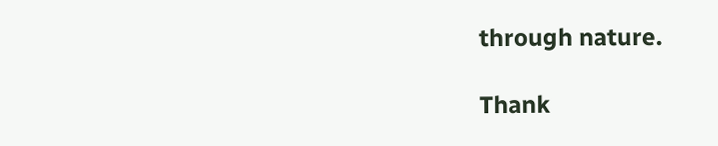through nature.

Thank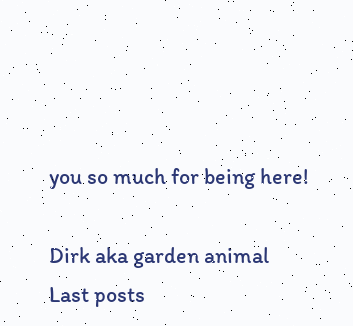you so much for being here!

Dirk aka garden animal
Last posts